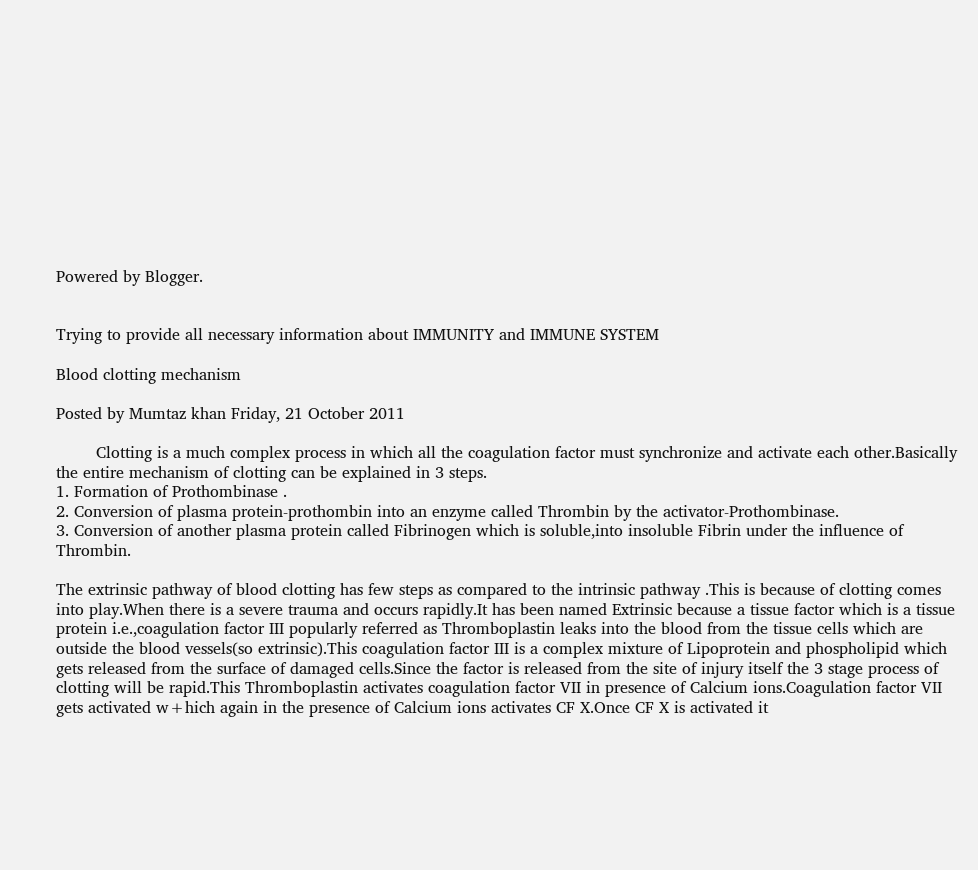Powered by Blogger.


Trying to provide all necessary information about IMMUNITY and IMMUNE SYSTEM

Blood clotting mechanism

Posted by Mumtaz khan Friday, 21 October 2011

        Clotting is a much complex process in which all the coagulation factor must synchronize and activate each other.Basically the entire mechanism of clotting can be explained in 3 steps.
1. Formation of Prothombinase .
2. Conversion of plasma protein-prothombin into an enzyme called Thrombin by the activator-Prothombinase.
3. Conversion of another plasma protein called Fibrinogen which is soluble,into insoluble Fibrin under the influence of Thrombin.

The extrinsic pathway of blood clotting has few steps as compared to the intrinsic pathway .This is because of clotting comes into play.When there is a severe trauma and occurs rapidly.It has been named Extrinsic because a tissue factor which is a tissue protein i.e.,coagulation factor III popularly referred as Thromboplastin leaks into the blood from the tissue cells which are outside the blood vessels(so extrinsic).This coagulation factor III is a complex mixture of Lipoprotein and phospholipid which gets released from the surface of damaged cells.Since the factor is released from the site of injury itself the 3 stage process of clotting will be rapid.This Thromboplastin activates coagulation factor VII in presence of Calcium ions.Coagulation factor VII gets activated w+hich again in the presence of Calcium ions activates CF X.Once CF X is activated it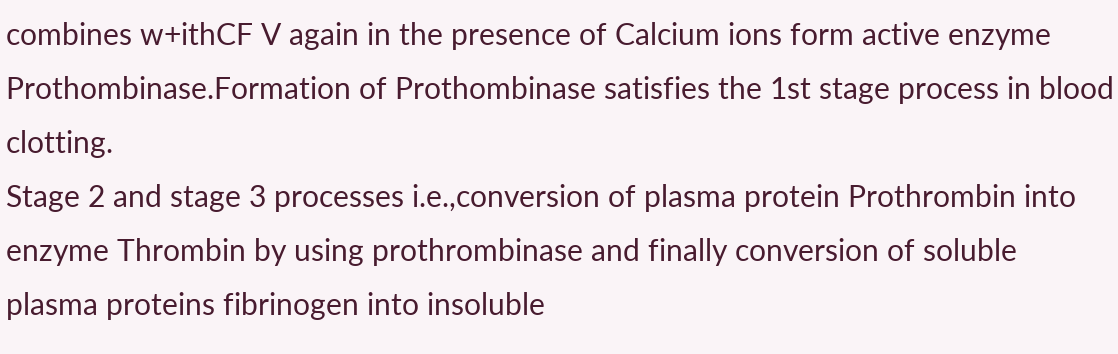combines w+ithCF V again in the presence of Calcium ions form active enzyme Prothombinase.Formation of Prothombinase satisfies the 1st stage process in blood clotting.
Stage 2 and stage 3 processes i.e.,conversion of plasma protein Prothrombin into enzyme Thrombin by using prothrombinase and finally conversion of soluble plasma proteins fibrinogen into insoluble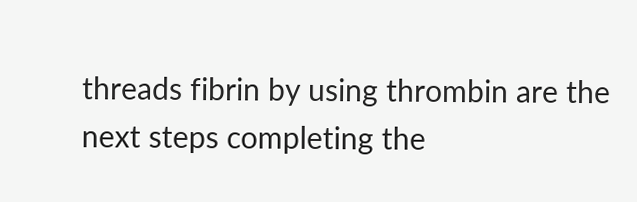threads fibrin by using thrombin are the next steps completing the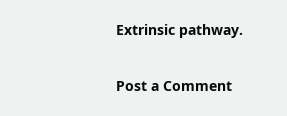Extrinsic pathway.


Post a Comment